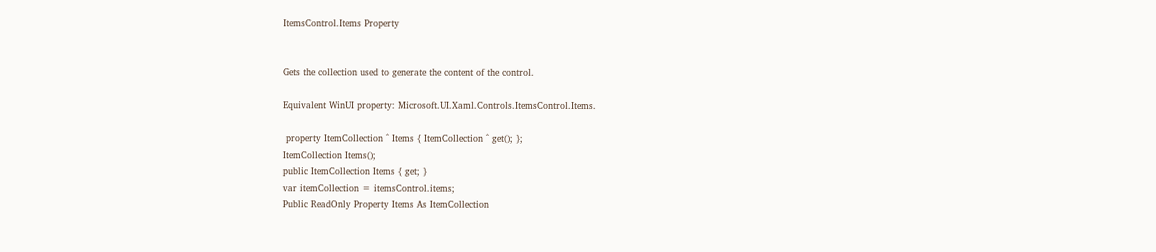ItemsControl.Items Property


Gets the collection used to generate the content of the control.

Equivalent WinUI property: Microsoft.UI.Xaml.Controls.ItemsControl.Items.

 property ItemCollection ^ Items { ItemCollection ^ get(); };
ItemCollection Items();
public ItemCollection Items { get; }
var itemCollection = itemsControl.items;
Public ReadOnly Property Items As ItemCollection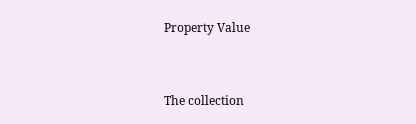Property Value


The collection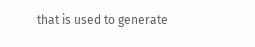that is used to generate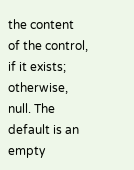the content of the control, if it exists; otherwise, null. The default is an empty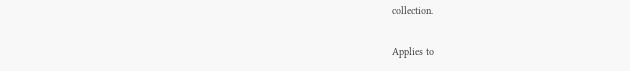collection.

Applies to